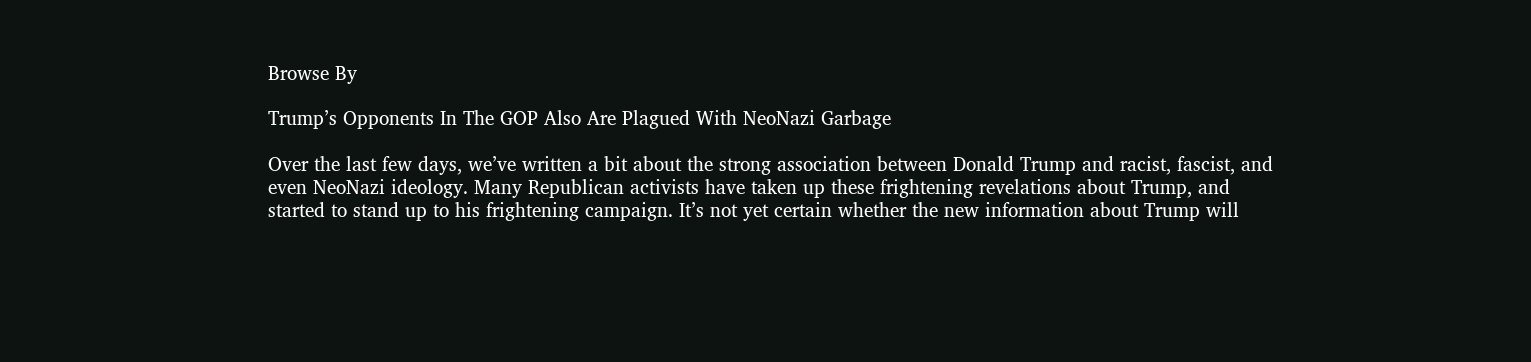Browse By

Trump’s Opponents In The GOP Also Are Plagued With NeoNazi Garbage

Over the last few days, we’ve written a bit about the strong association between Donald Trump and racist, fascist, and even NeoNazi ideology. Many Republican activists have taken up these frightening revelations about Trump, and started to stand up to his frightening campaign. It’s not yet certain whether the new information about Trump will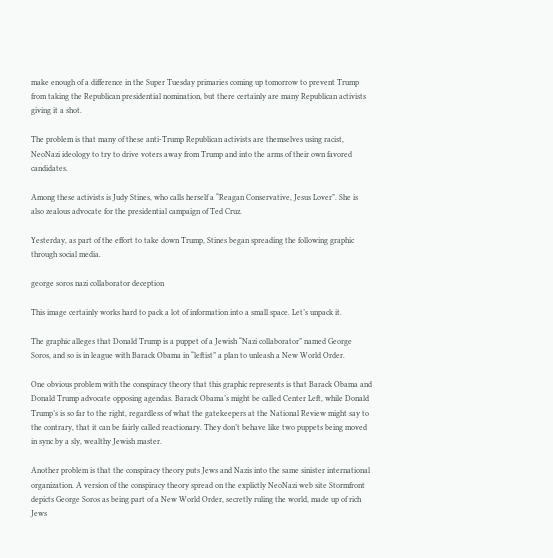make enough of a difference in the Super Tuesday primaries coming up tomorrow to prevent Trump from taking the Republican presidential nomination, but there certainly are many Republican activists giving it a shot.

The problem is that many of these anti-Trump Republican activists are themselves using racist, NeoNazi ideology to try to drive voters away from Trump and into the arms of their own favored candidates.

Among these activists is Judy Stines, who calls herself a “Reagan Conservative, Jesus Lover”. She is also zealous advocate for the presidential campaign of Ted Cruz.

Yesterday, as part of the effort to take down Trump, Stines began spreading the following graphic through social media.

george soros nazi collaborator deception

This image certainly works hard to pack a lot of information into a small space. Let’s unpack it.

The graphic alleges that Donald Trump is a puppet of a Jewish “Nazi collaborator” named George Soros, and so is in league with Barack Obama in “leftist” a plan to unleash a New World Order.

One obvious problem with the conspiracy theory that this graphic represents is that Barack Obama and Donald Trump advocate opposing agendas. Barack Obama’s might be called Center Left, while Donald Trump’s is so far to the right, regardless of what the gatekeepers at the National Review might say to the contrary, that it can be fairly called reactionary. They don’t behave like two puppets being moved in sync by a sly, wealthy Jewish master.

Another problem is that the conspiracy theory puts Jews and Nazis into the same sinister international organization. A version of the conspiracy theory spread on the explictly NeoNazi web site Stormfront depicts George Soros as being part of a New World Order, secretly ruling the world, made up of rich Jews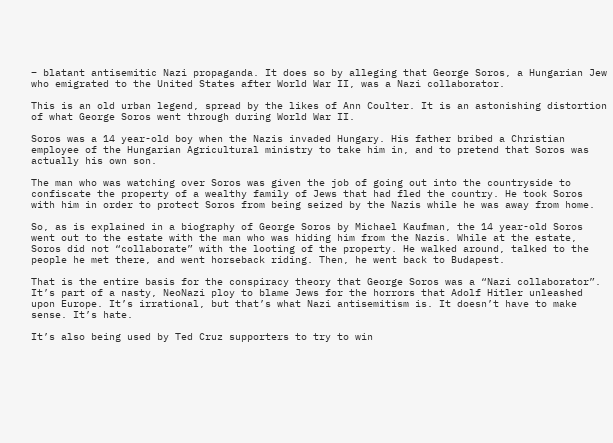– blatant antisemitic Nazi propaganda. It does so by alleging that George Soros, a Hungarian Jew who emigrated to the United States after World War II, was a Nazi collaborator.

This is an old urban legend, spread by the likes of Ann Coulter. It is an astonishing distortion of what George Soros went through during World War II.

Soros was a 14 year-old boy when the Nazis invaded Hungary. His father bribed a Christian employee of the Hungarian Agricultural ministry to take him in, and to pretend that Soros was actually his own son.

The man who was watching over Soros was given the job of going out into the countryside to confiscate the property of a wealthy family of Jews that had fled the country. He took Soros with him in order to protect Soros from being seized by the Nazis while he was away from home.

So, as is explained in a biography of George Soros by Michael Kaufman, the 14 year-old Soros went out to the estate with the man who was hiding him from the Nazis. While at the estate, Soros did not “collaborate” with the looting of the property. He walked around, talked to the people he met there, and went horseback riding. Then, he went back to Budapest.

That is the entire basis for the conspiracy theory that George Soros was a “Nazi collaborator”. It’s part of a nasty, NeoNazi ploy to blame Jews for the horrors that Adolf Hitler unleashed upon Europe. It’s irrational, but that’s what Nazi antisemitism is. It doesn’t have to make sense. It’s hate.

It’s also being used by Ted Cruz supporters to try to win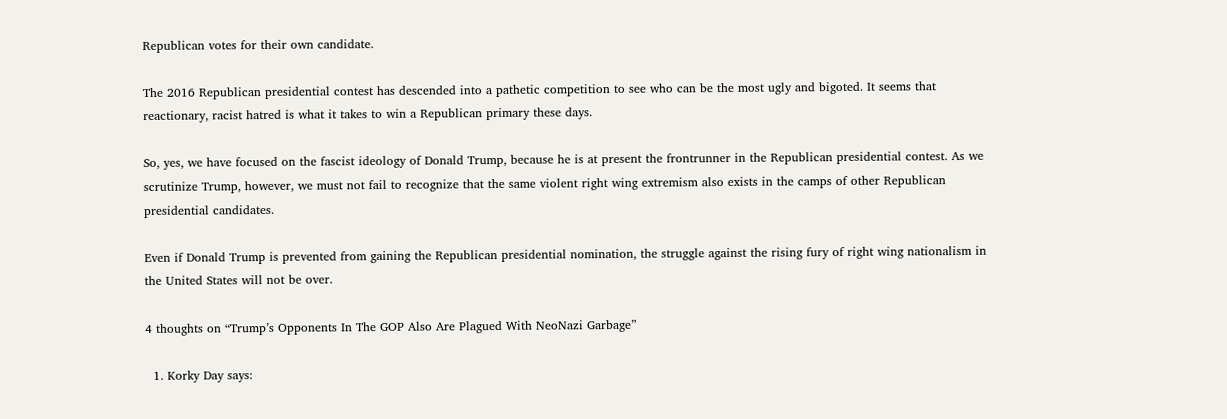Republican votes for their own candidate.

The 2016 Republican presidential contest has descended into a pathetic competition to see who can be the most ugly and bigoted. It seems that reactionary, racist hatred is what it takes to win a Republican primary these days.

So, yes, we have focused on the fascist ideology of Donald Trump, because he is at present the frontrunner in the Republican presidential contest. As we scrutinize Trump, however, we must not fail to recognize that the same violent right wing extremism also exists in the camps of other Republican presidential candidates.

Even if Donald Trump is prevented from gaining the Republican presidential nomination, the struggle against the rising fury of right wing nationalism in the United States will not be over.

4 thoughts on “Trump’s Opponents In The GOP Also Are Plagued With NeoNazi Garbage”

  1. Korky Day says: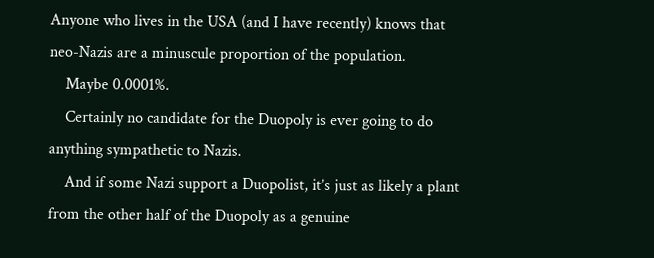Anyone who lives in the USA (and I have recently) knows that neo-Nazis are a minuscule proportion of the population.
    Maybe 0.0001%.
    Certainly no candidate for the Duopoly is ever going to do anything sympathetic to Nazis.
    And if some Nazi support a Duopolist, it’s just as likely a plant from the other half of the Duopoly as a genuine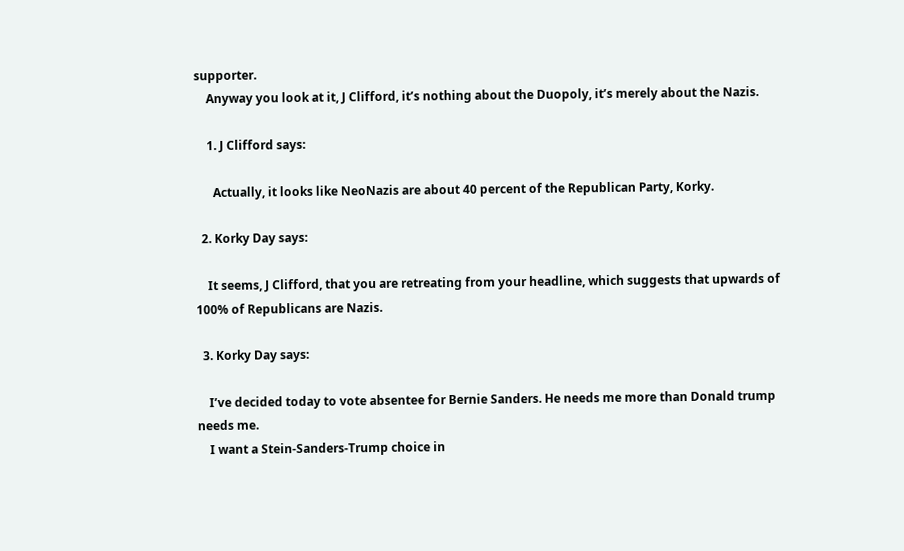supporter.
    Anyway you look at it, J Clifford, it’s nothing about the Duopoly, it’s merely about the Nazis.

    1. J Clifford says:

      Actually, it looks like NeoNazis are about 40 percent of the Republican Party, Korky.

  2. Korky Day says:

    It seems, J Clifford, that you are retreating from your headline, which suggests that upwards of 100% of Republicans are Nazis.

  3. Korky Day says:

    I’ve decided today to vote absentee for Bernie Sanders. He needs me more than Donald trump needs me.
    I want a Stein-Sanders-Trump choice in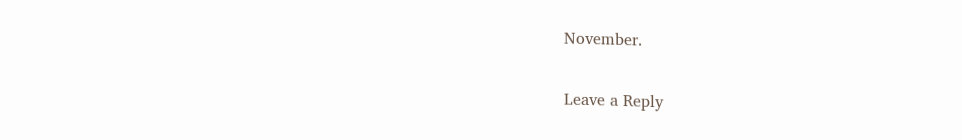November.

Leave a Reply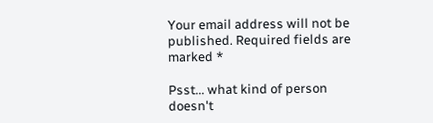Your email address will not be published. Required fields are marked *

Psst... what kind of person doesn't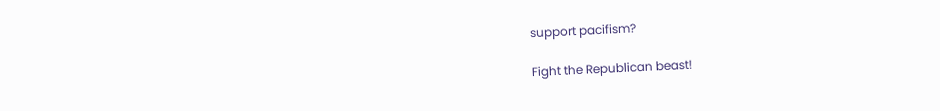support pacifism?

Fight the Republican beast!